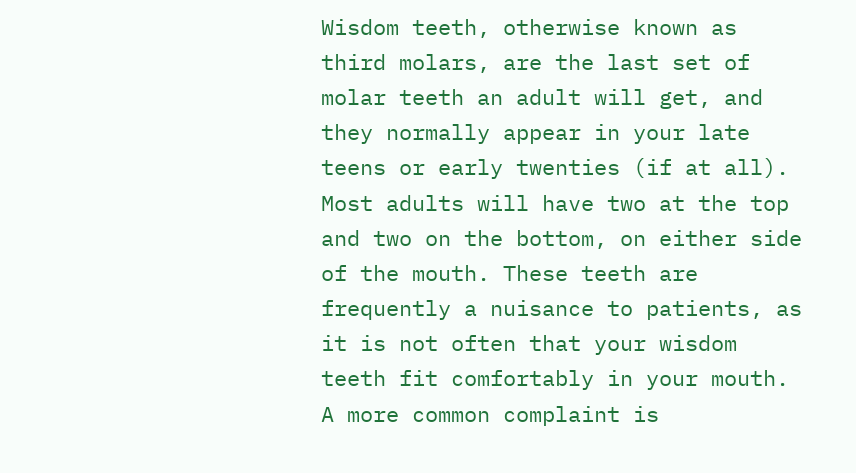Wisdom teeth, otherwise known as third molars, are the last set of molar teeth an adult will get, and they normally appear in your late teens or early twenties (if at all). Most adults will have two at the top and two on the bottom, on either side of the mouth. These teeth are frequently a nuisance to patients, as it is not often that your wisdom teeth fit comfortably in your mouth. A more common complaint is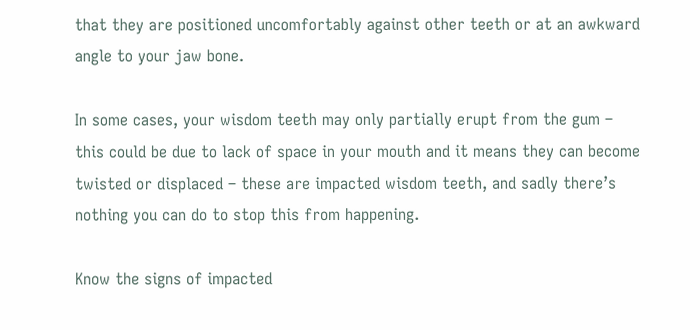that they are positioned uncomfortably against other teeth or at an awkward angle to your jaw bone.

In some cases, your wisdom teeth may only partially erupt from the gum – this could be due to lack of space in your mouth and it means they can become twisted or displaced – these are impacted wisdom teeth, and sadly there’s nothing you can do to stop this from happening.

Know the signs of impacted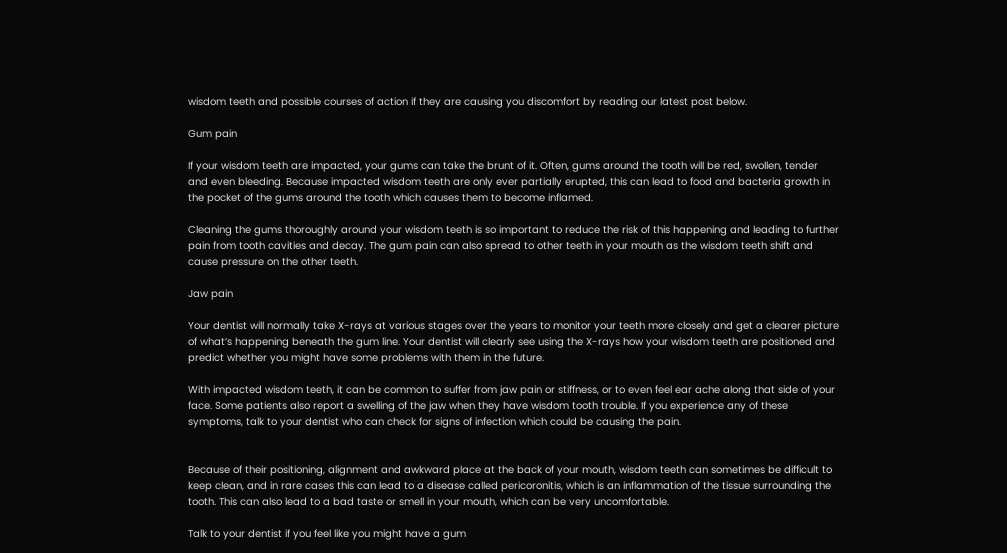wisdom teeth and possible courses of action if they are causing you discomfort by reading our latest post below.

Gum pain

If your wisdom teeth are impacted, your gums can take the brunt of it. Often, gums around the tooth will be red, swollen, tender and even bleeding. Because impacted wisdom teeth are only ever partially erupted, this can lead to food and bacteria growth in the pocket of the gums around the tooth which causes them to become inflamed.

Cleaning the gums thoroughly around your wisdom teeth is so important to reduce the risk of this happening and leading to further pain from tooth cavities and decay. The gum pain can also spread to other teeth in your mouth as the wisdom teeth shift and cause pressure on the other teeth.

Jaw pain

Your dentist will normally take X-rays at various stages over the years to monitor your teeth more closely and get a clearer picture of what’s happening beneath the gum line. Your dentist will clearly see using the X-rays how your wisdom teeth are positioned and predict whether you might have some problems with them in the future.

With impacted wisdom teeth, it can be common to suffer from jaw pain or stiffness, or to even feel ear ache along that side of your face. Some patients also report a swelling of the jaw when they have wisdom tooth trouble. If you experience any of these symptoms, talk to your dentist who can check for signs of infection which could be causing the pain.


Because of their positioning, alignment and awkward place at the back of your mouth, wisdom teeth can sometimes be difficult to keep clean, and in rare cases this can lead to a disease called pericoronitis, which is an inflammation of the tissue surrounding the tooth. This can also lead to a bad taste or smell in your mouth, which can be very uncomfortable.

Talk to your dentist if you feel like you might have a gum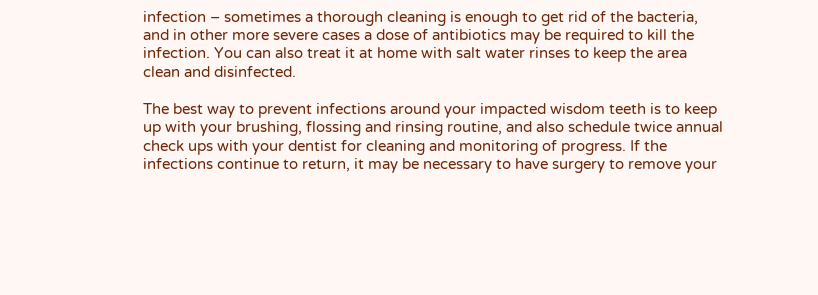infection – sometimes a thorough cleaning is enough to get rid of the bacteria, and in other more severe cases a dose of antibiotics may be required to kill the infection. You can also treat it at home with salt water rinses to keep the area clean and disinfected.

The best way to prevent infections around your impacted wisdom teeth is to keep up with your brushing, flossing and rinsing routine, and also schedule twice annual check ups with your dentist for cleaning and monitoring of progress. If the infections continue to return, it may be necessary to have surgery to remove your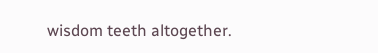wisdom teeth altogether.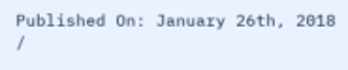Published On: January 26th, 2018 /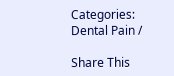Categories: Dental Pain /

Share This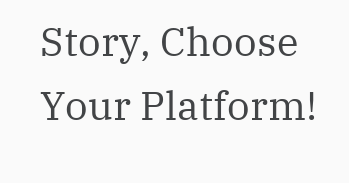Story, Choose Your Platform!